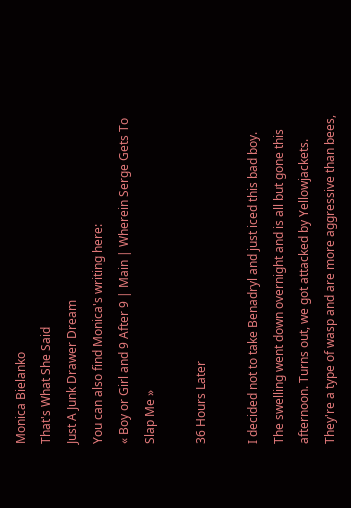Monica Bielanko
That's What She Said
Just A Junk Drawer Dream
You can also find Monica's writing here:
« Boy or Girl and 9 After 9 | Main | Wherein Serge Gets To Slap Me »

36 Hours Later

I decided not to take Benadryl and just iced this bad boy. The swelling went down overnight and is all but gone this afternoon. Turns out, we got attacked by Yellowjackets. They're a type of wasp and are more aggressive than bees,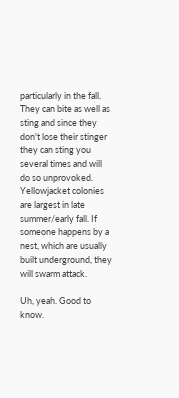particularly in the fall. They can bite as well as sting and since they don't lose their stinger they can sting you several times and will do so unprovoked. Yellowjacket colonies are largest in late summer/early fall. If someone happens by a nest, which are usually built underground, they will swarm attack.

Uh, yeah. Good to know.